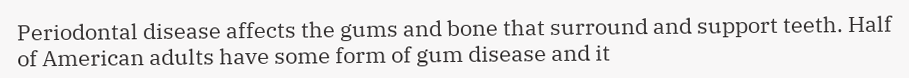Periodontal disease affects the gums and bone that surround and support teeth. Half of American adults have some form of gum disease and it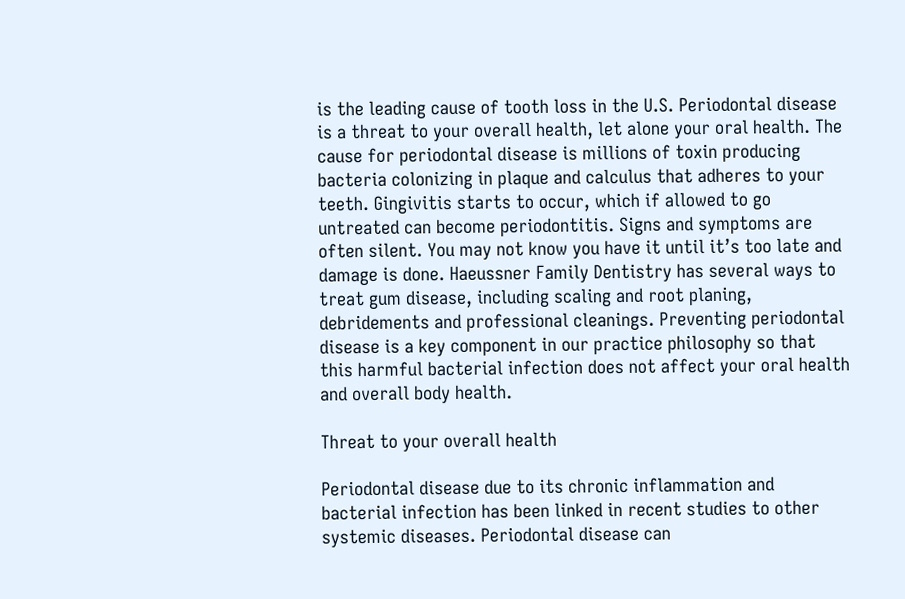is the leading cause of tooth loss in the U.S. Periodontal disease is a threat to your overall health, let alone your oral health. The cause for periodontal disease is millions of toxin producing bacteria colonizing in plaque and calculus that adheres to your teeth. Gingivitis starts to occur, which if allowed to go untreated can become periodontitis. Signs and symptoms are often silent. You may not know you have it until it’s too late and damage is done. Haeussner Family Dentistry has several ways to treat gum disease, including scaling and root planing, debridements and professional cleanings. Preventing periodontal disease is a key component in our practice philosophy so that this harmful bacterial infection does not affect your oral health and overall body health.

Threat to your overall health

Periodontal disease due to its chronic inflammation and bacterial infection has been linked in recent studies to other systemic diseases. Periodontal disease can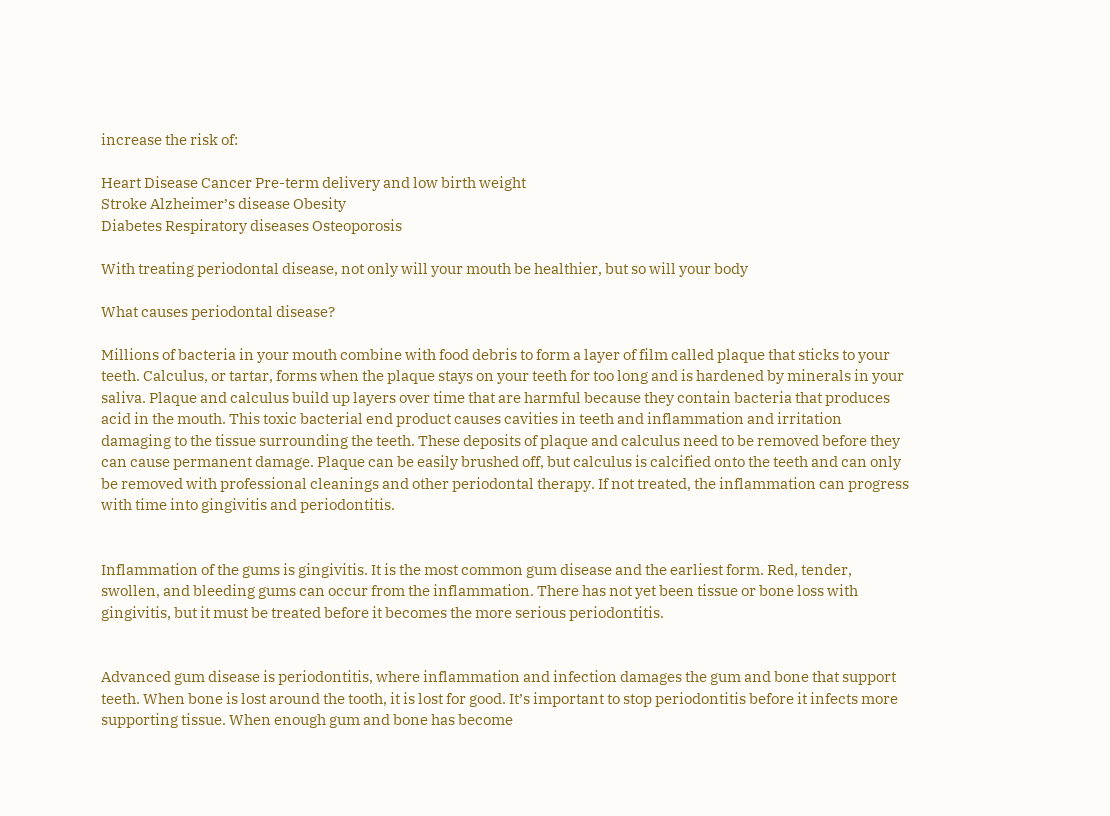increase the risk of:

Heart Disease Cancer Pre-term delivery and low birth weight
Stroke Alzheimer’s disease Obesity
Diabetes Respiratory diseases Osteoporosis

With treating periodontal disease, not only will your mouth be healthier, but so will your body

What causes periodontal disease?

Millions of bacteria in your mouth combine with food debris to form a layer of film called plaque that sticks to your teeth. Calculus, or tartar, forms when the plaque stays on your teeth for too long and is hardened by minerals in your saliva. Plaque and calculus build up layers over time that are harmful because they contain bacteria that produces acid in the mouth. This toxic bacterial end product causes cavities in teeth and inflammation and irritation damaging to the tissue surrounding the teeth. These deposits of plaque and calculus need to be removed before they can cause permanent damage. Plaque can be easily brushed off, but calculus is calcified onto the teeth and can only be removed with professional cleanings and other periodontal therapy. If not treated, the inflammation can progress with time into gingivitis and periodontitis.


Inflammation of the gums is gingivitis. It is the most common gum disease and the earliest form. Red, tender, swollen, and bleeding gums can occur from the inflammation. There has not yet been tissue or bone loss with gingivitis, but it must be treated before it becomes the more serious periodontitis.


Advanced gum disease is periodontitis, where inflammation and infection damages the gum and bone that support teeth. When bone is lost around the tooth, it is lost for good. It’s important to stop periodontitis before it infects more supporting tissue. When enough gum and bone has become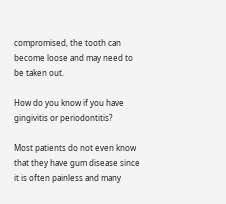compromised, the tooth can become loose and may need to be taken out.

How do you know if you have gingivitis or periodontitis?

Most patients do not even know that they have gum disease since it is often painless and many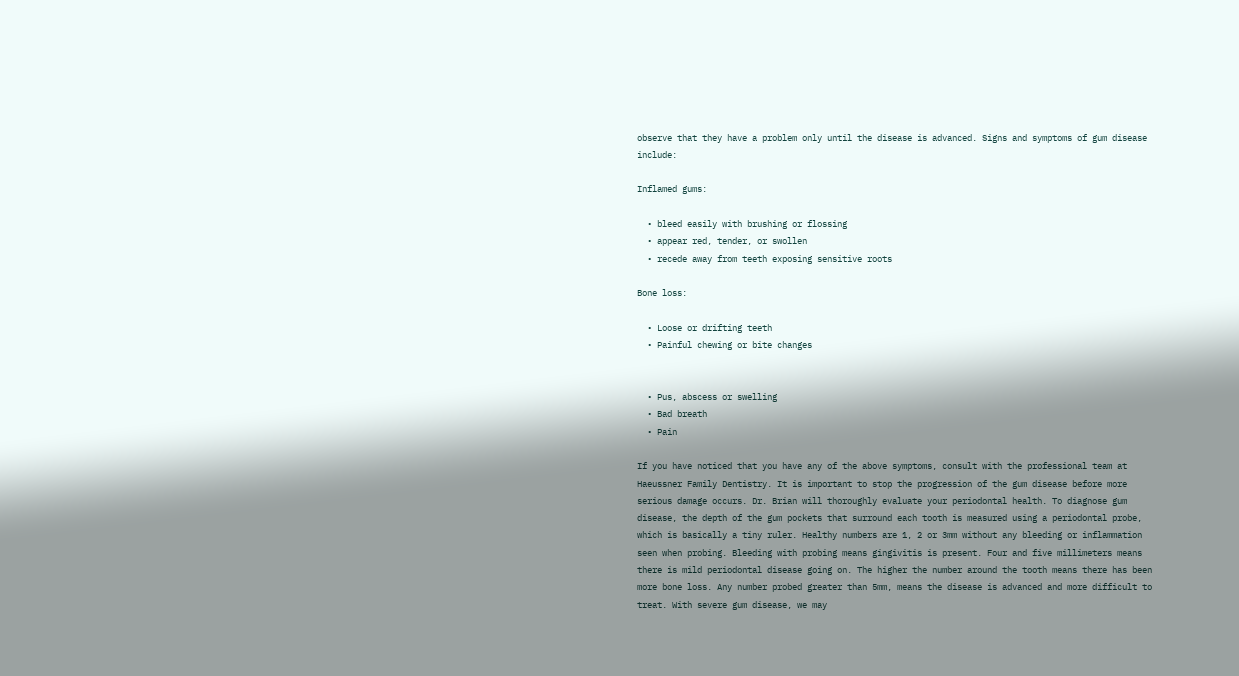observe that they have a problem only until the disease is advanced. Signs and symptoms of gum disease include:

Inflamed gums:

  • bleed easily with brushing or flossing
  • appear red, tender, or swollen
  • recede away from teeth exposing sensitive roots

Bone loss:

  • Loose or drifting teeth
  • Painful chewing or bite changes


  • Pus, abscess or swelling
  • Bad breath
  • Pain

If you have noticed that you have any of the above symptoms, consult with the professional team at Haeussner Family Dentistry. It is important to stop the progression of the gum disease before more serious damage occurs. Dr. Brian will thoroughly evaluate your periodontal health. To diagnose gum disease, the depth of the gum pockets that surround each tooth is measured using a periodontal probe, which is basically a tiny ruler. Healthy numbers are 1, 2 or 3mm without any bleeding or inflammation seen when probing. Bleeding with probing means gingivitis is present. Four and five millimeters means there is mild periodontal disease going on. The higher the number around the tooth means there has been more bone loss. Any number probed greater than 5mm, means the disease is advanced and more difficult to treat. With severe gum disease, we may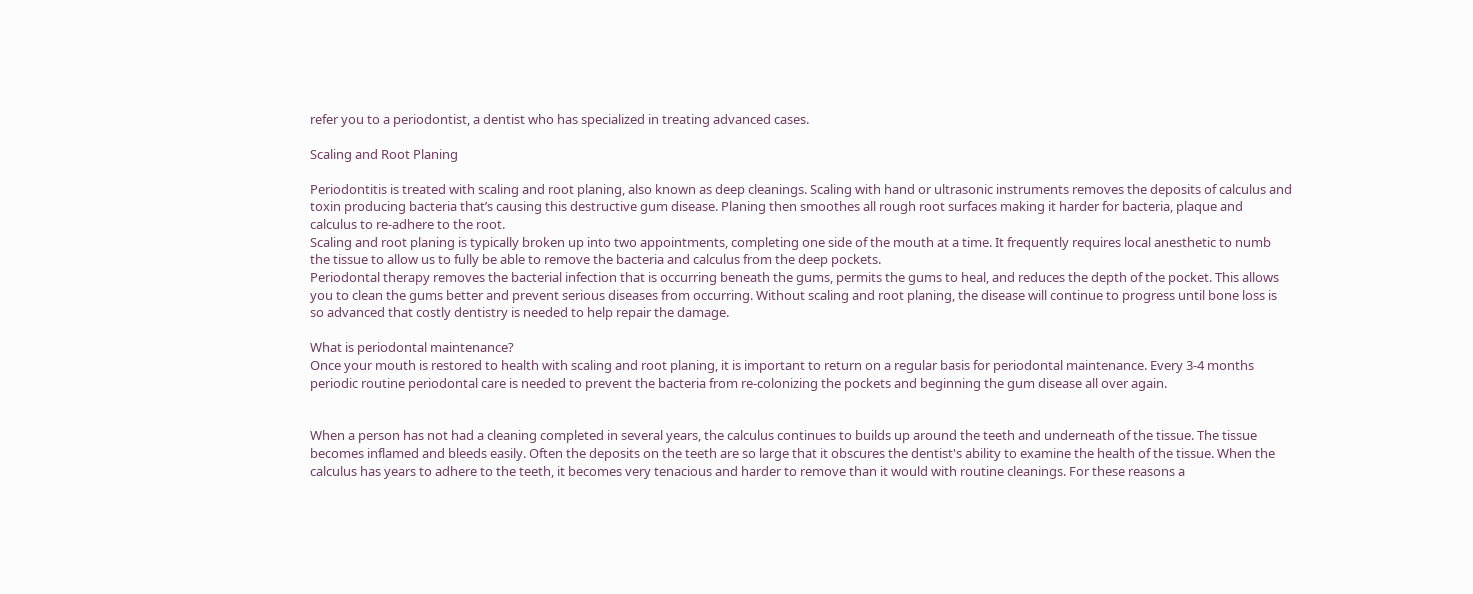refer you to a periodontist, a dentist who has specialized in treating advanced cases.

Scaling and Root Planing

Periodontitis is treated with scaling and root planing, also known as deep cleanings. Scaling with hand or ultrasonic instruments removes the deposits of calculus and toxin producing bacteria that’s causing this destructive gum disease. Planing then smoothes all rough root surfaces making it harder for bacteria, plaque and calculus to re-adhere to the root.
Scaling and root planing is typically broken up into two appointments, completing one side of the mouth at a time. It frequently requires local anesthetic to numb the tissue to allow us to fully be able to remove the bacteria and calculus from the deep pockets.
Periodontal therapy removes the bacterial infection that is occurring beneath the gums, permits the gums to heal, and reduces the depth of the pocket. This allows you to clean the gums better and prevent serious diseases from occurring. Without scaling and root planing, the disease will continue to progress until bone loss is so advanced that costly dentistry is needed to help repair the damage.

What is periodontal maintenance?
Once your mouth is restored to health with scaling and root planing, it is important to return on a regular basis for periodontal maintenance. Every 3-4 months periodic routine periodontal care is needed to prevent the bacteria from re-colonizing the pockets and beginning the gum disease all over again.


When a person has not had a cleaning completed in several years, the calculus continues to builds up around the teeth and underneath of the tissue. The tissue becomes inflamed and bleeds easily. Often the deposits on the teeth are so large that it obscures the dentist's ability to examine the health of the tissue. When the calculus has years to adhere to the teeth, it becomes very tenacious and harder to remove than it would with routine cleanings. For these reasons a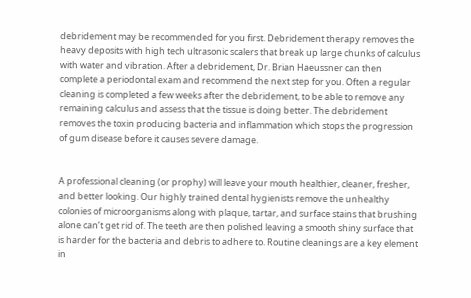debridement may be recommended for you first. Debridement therapy removes the heavy deposits with high tech ultrasonic scalers that break up large chunks of calculus with water and vibration. After a debridement, Dr. Brian Haeussner can then complete a periodontal exam and recommend the next step for you. Often a regular cleaning is completed a few weeks after the debridement, to be able to remove any remaining calculus and assess that the tissue is doing better. The debridement removes the toxin producing bacteria and inflammation which stops the progression of gum disease before it causes severe damage.


A professional cleaning (or prophy) will leave your mouth healthier, cleaner, fresher, and better looking. Our highly trained dental hygienists remove the unhealthy colonies of microorganisms along with plaque, tartar, and surface stains that brushing alone can’t get rid of. The teeth are then polished leaving a smooth shiny surface that is harder for the bacteria and debris to adhere to. Routine cleanings are a key element in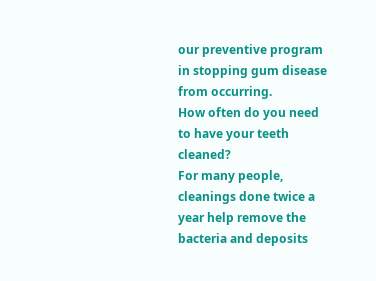our preventive program in stopping gum disease from occurring.
How often do you need to have your teeth cleaned?
For many people, cleanings done twice a year help remove the bacteria and deposits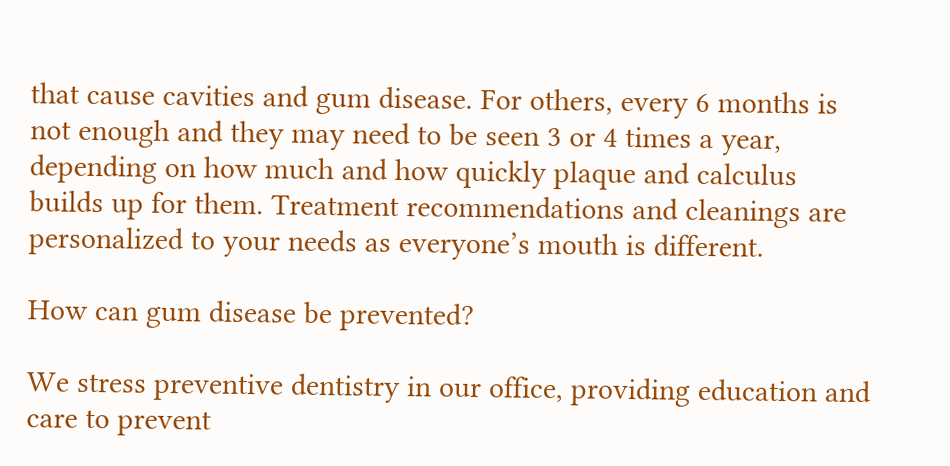that cause cavities and gum disease. For others, every 6 months is not enough and they may need to be seen 3 or 4 times a year, depending on how much and how quickly plaque and calculus builds up for them. Treatment recommendations and cleanings are personalized to your needs as everyone’s mouth is different.

How can gum disease be prevented?

We stress preventive dentistry in our office, providing education and care to prevent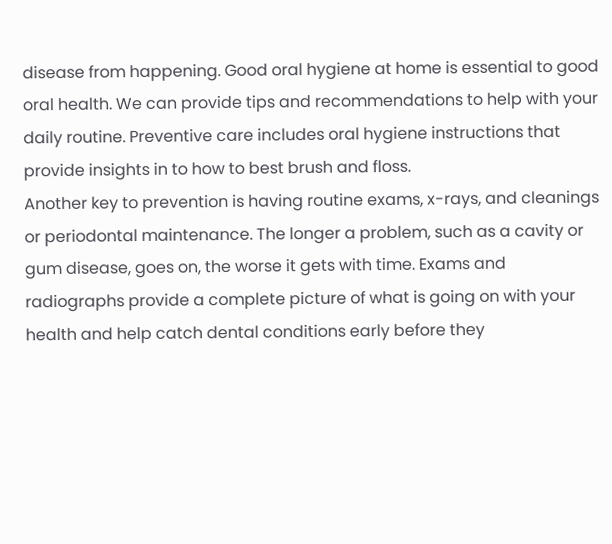disease from happening. Good oral hygiene at home is essential to good oral health. We can provide tips and recommendations to help with your daily routine. Preventive care includes oral hygiene instructions that provide insights in to how to best brush and floss.
Another key to prevention is having routine exams, x-rays, and cleanings or periodontal maintenance. The longer a problem, such as a cavity or gum disease, goes on, the worse it gets with time. Exams and radiographs provide a complete picture of what is going on with your health and help catch dental conditions early before they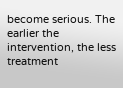become serious. The earlier the intervention, the less treatment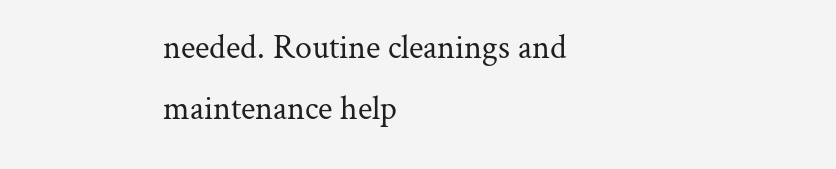needed. Routine cleanings and maintenance help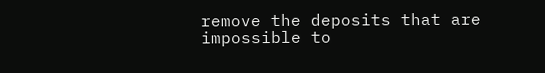remove the deposits that are impossible to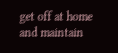get off at home and maintain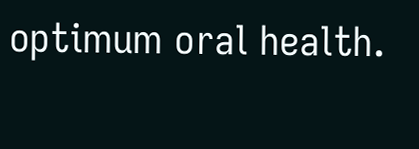optimum oral health.